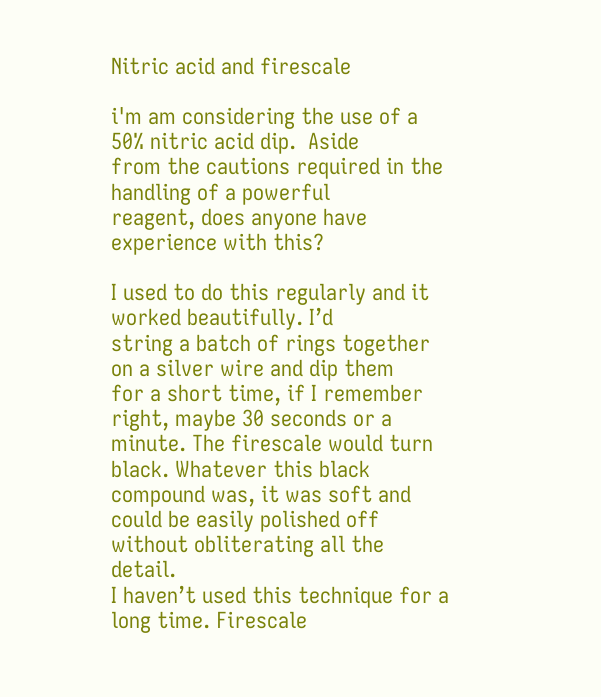Nitric acid and firescale

i'm am considering the use of a 50% nitric acid dip.  Aside
from the cautions required in the handling of a powerful
reagent, does anyone have experience with this?

I used to do this regularly and it worked beautifully. I’d
string a batch of rings together on a silver wire and dip them
for a short time, if I remember right, maybe 30 seconds or a
minute. The firescale would turn black. Whatever this black
compound was, it was soft and could be easily polished off
without obliterating all the detail.
I haven’t used this technique for a long time. Firescale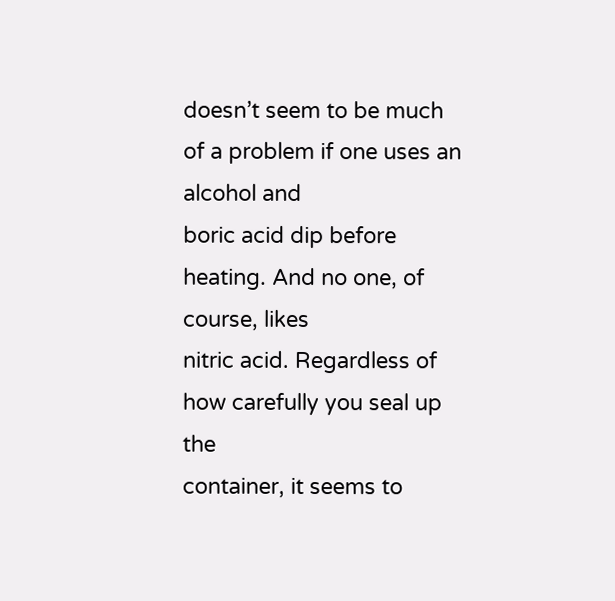doesn’t seem to be much of a problem if one uses an alcohol and
boric acid dip before heating. And no one, of course, likes
nitric acid. Regardless of how carefully you seal up the
container, it seems to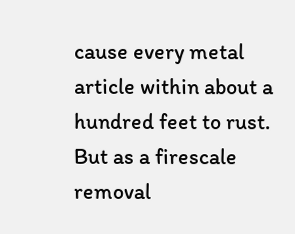cause every metal article within about a
hundred feet to rust.
But as a firescale removal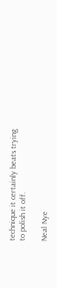technique it certainly beats trying
to polish it off.

Neal Nye